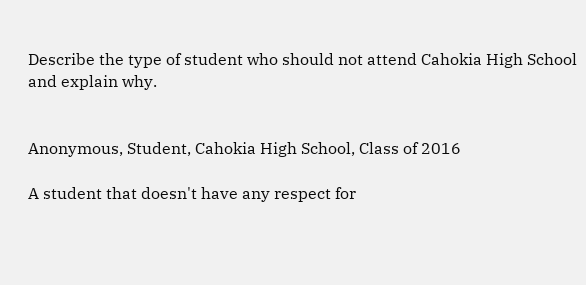Describe the type of student who should not attend Cahokia High School and explain why.


Anonymous, Student, Cahokia High School, Class of 2016

A student that doesn't have any respect for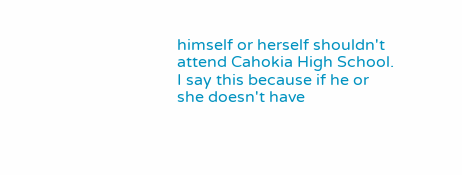himself or herself shouldn't attend Cahokia High School. I say this because if he or she doesn't have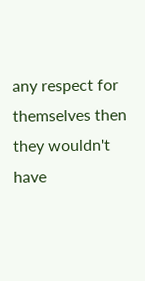any respect for themselves then they wouldn't have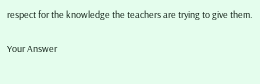respect for the knowledge the teachers are trying to give them.

Your Answer